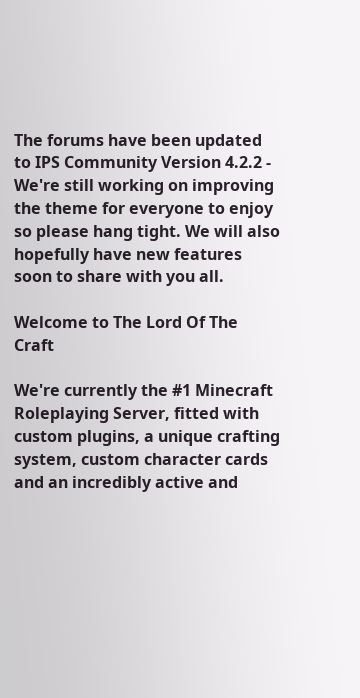The forums have been updated to IPS Community Version 4.2.2 - We're still working on improving the theme for everyone to enjoy so please hang tight. We will also hopefully have new features soon to share with you all.

Welcome to The Lord Of The Craft

We're currently the #1 Minecraft Roleplaying Server, fitted with custom plugins, a unique crafting system, custom character cards and an incredibly active and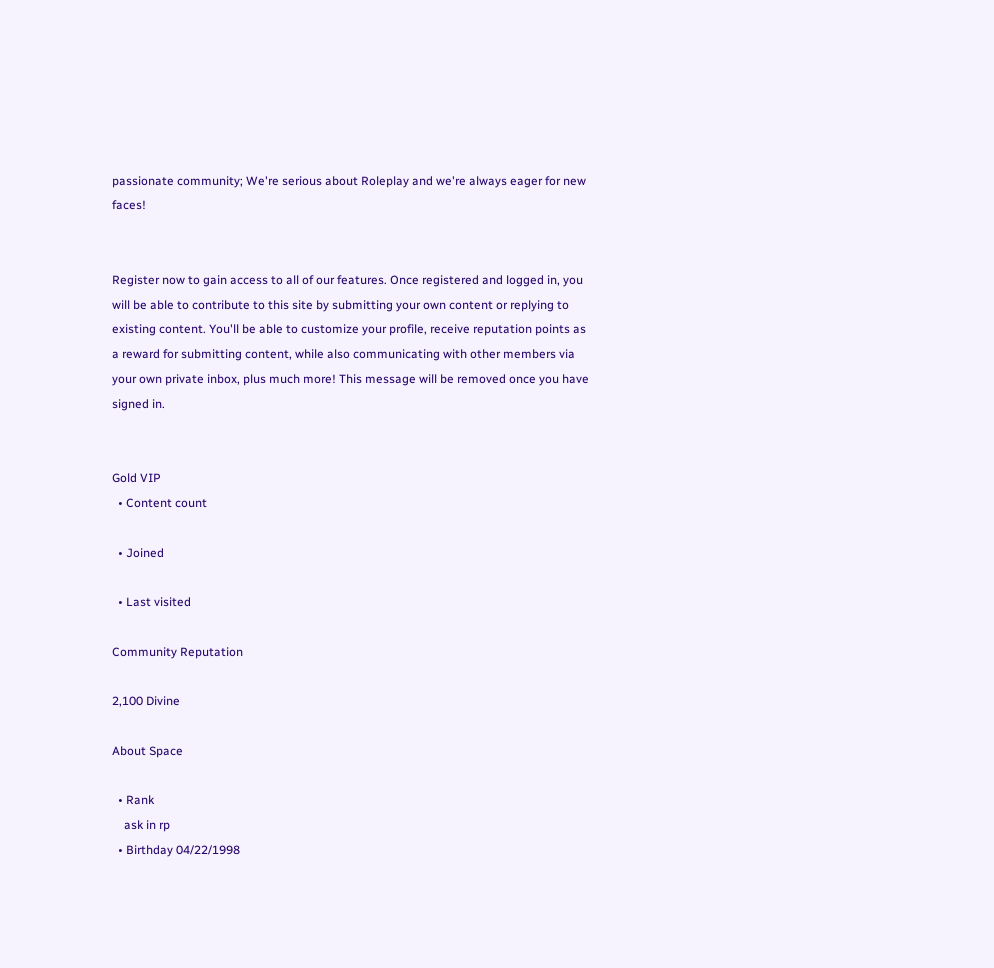passionate community; We're serious about Roleplay and we're always eager for new faces!


Register now to gain access to all of our features. Once registered and logged in, you will be able to contribute to this site by submitting your own content or replying to existing content. You'll be able to customize your profile, receive reputation points as a reward for submitting content, while also communicating with other members via your own private inbox, plus much more! This message will be removed once you have signed in.


Gold VIP
  • Content count

  • Joined

  • Last visited

Community Reputation

2,100 Divine

About Space

  • Rank
    ask in rp
  • Birthday 04/22/1998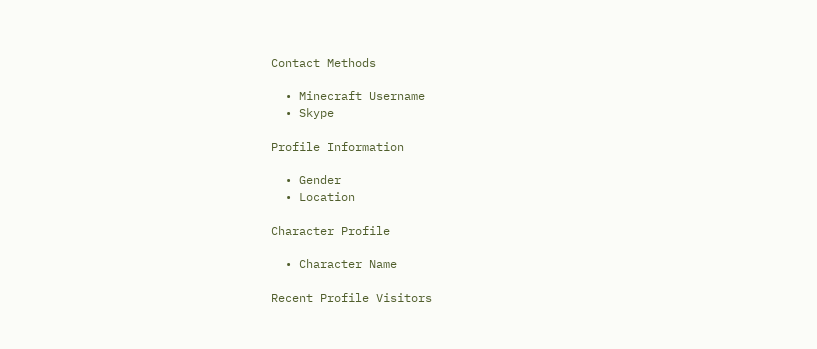Contact Methods

  • Minecraft Username
  • Skype

Profile Information

  • Gender
  • Location

Character Profile

  • Character Name

Recent Profile Visitors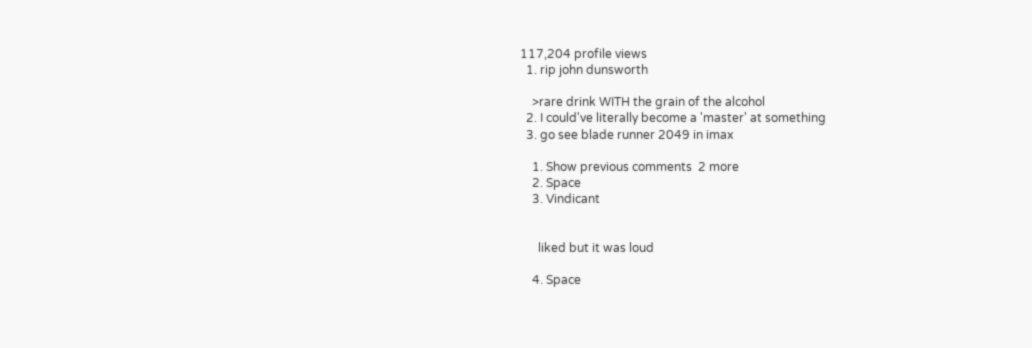117,204 profile views
  1. rip john dunsworth

    >rare drink WITH the grain of the alcohol
  2. I could've literally become a 'master' at something
  3. go see blade runner 2049 in imax

    1. Show previous comments  2 more
    2. Space
    3. Vindicant


      liked but it was loud

    4. Space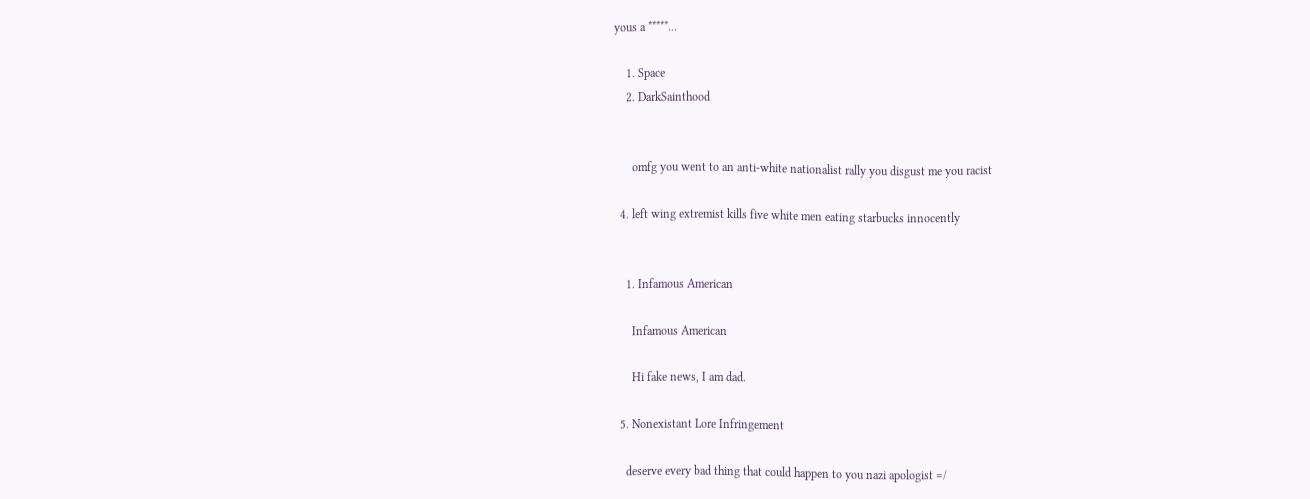yous a *****...

    1. Space
    2. DarkSainthood


      omfg you went to an anti-white nationalist rally you disgust me you racist

  4. left wing extremist kills five white men eating starbucks innocently


    1. Infamous American

      Infamous American

      Hi fake news, I am dad.

  5. Nonexistant Lore Infringement

    deserve every bad thing that could happen to you nazi apologist =/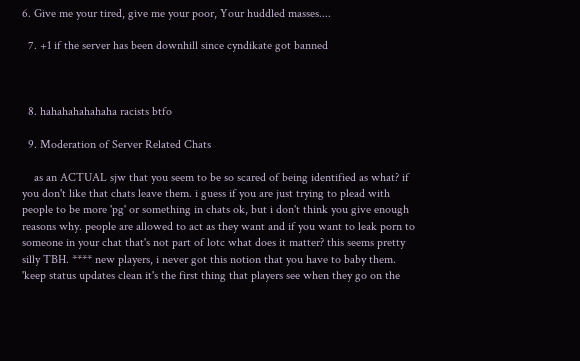6. Give me your tired, give me your poor, Your huddled masses....

  7. +1 if the server has been downhill since cyndikate got banned



  8. hahahahahahaha racists btfo

  9. Moderation of Server Related Chats

    as an ACTUAL sjw that you seem to be so scared of being identified as what? if you don't like that chats leave them. i guess if you are just trying to plead with people to be more 'pg' or something in chats ok, but i don't think you give enough reasons why. people are allowed to act as they want and if you want to leak porn to someone in your chat that's not part of lotc what does it matter? this seems pretty silly TBH. **** new players, i never got this notion that you have to baby them. 'keep status updates clean it's the first thing that players see when they go on the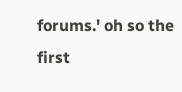forums.' oh so the first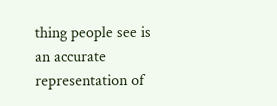thing people see is an accurate representation of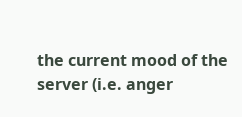the current mood of the server (i.e. anger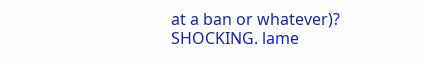at a ban or whatever)? SHOCKING. lame